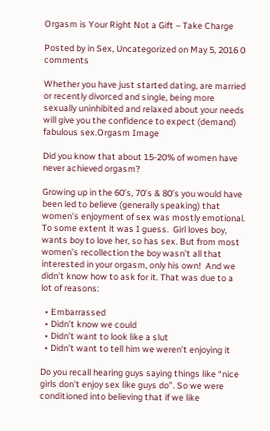Orgasm is Your Right Not a Gift – Take Charge

Posted by in Sex, Uncategorized on May 5, 2016 0 comments

Whether you have just started dating, are married or recently divorced and single, being more sexually uninhibited and relaxed about your needs will give you the confidence to expect (demand) fabulous sex.Orgasm Image

Did you know that about 15-20% of women have never achieved orgasm?

Growing up in the 60’s, 70’s & 80’s you would have been led to believe (generally speaking) that women’s enjoyment of sex was mostly emotional.  To some extent it was I guess.  Girl loves boy, wants boy to love her, so has sex. But from most women’s recollection the boy wasn’t all that interested in your orgasm, only his own!  And we didn’t know how to ask for it. That was due to a lot of reasons:

  • Embarrassed
  • Didn’t know we could
  • Didn’t want to look like a slut
  • Didn’t want to tell him we weren’t enjoying it

Do you recall hearing guys saying things like “nice girls don’t enjoy sex like guys do”. So we were conditioned into believing that if we like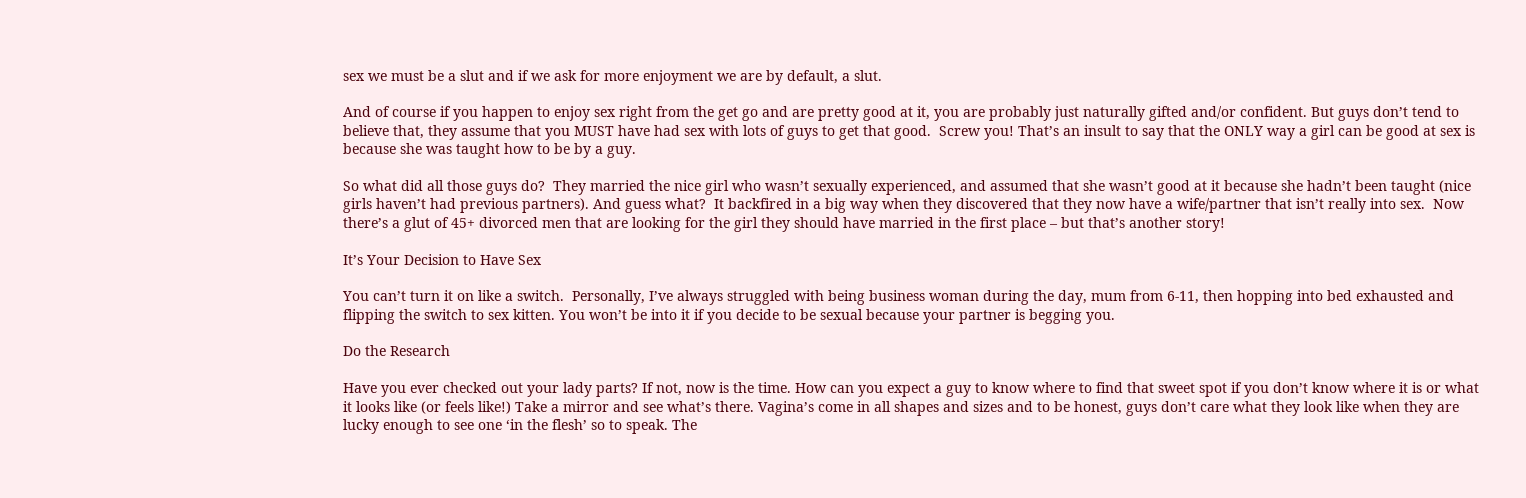sex we must be a slut and if we ask for more enjoyment we are by default, a slut.

And of course if you happen to enjoy sex right from the get go and are pretty good at it, you are probably just naturally gifted and/or confident. But guys don’t tend to believe that, they assume that you MUST have had sex with lots of guys to get that good.  Screw you! That’s an insult to say that the ONLY way a girl can be good at sex is because she was taught how to be by a guy.

So what did all those guys do?  They married the nice girl who wasn’t sexually experienced, and assumed that she wasn’t good at it because she hadn’t been taught (nice girls haven’t had previous partners). And guess what?  It backfired in a big way when they discovered that they now have a wife/partner that isn’t really into sex.  Now there’s a glut of 45+ divorced men that are looking for the girl they should have married in the first place – but that’s another story!

It’s Your Decision to Have Sex

You can’t turn it on like a switch.  Personally, I’ve always struggled with being business woman during the day, mum from 6-11, then hopping into bed exhausted and flipping the switch to sex kitten. You won’t be into it if you decide to be sexual because your partner is begging you.

Do the Research

Have you ever checked out your lady parts? If not, now is the time. How can you expect a guy to know where to find that sweet spot if you don’t know where it is or what it looks like (or feels like!) Take a mirror and see what’s there. Vagina’s come in all shapes and sizes and to be honest, guys don’t care what they look like when they are lucky enough to see one ‘in the flesh’ so to speak. The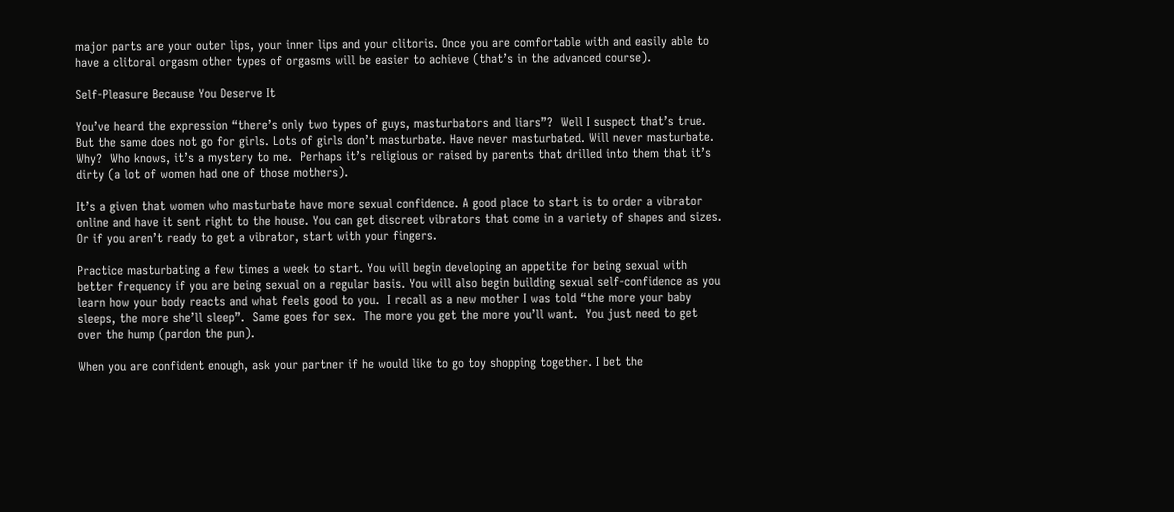major parts are your outer lips, your inner lips and your clitoris. Once you are comfortable with and easily able to have a clitoral orgasm other types of orgasms will be easier to achieve (that’s in the advanced course).

Self-Pleasure Because You Deserve It

You’ve heard the expression “there’s only two types of guys, masturbators and liars”?  Well I suspect that’s true.  But the same does not go for girls. Lots of girls don’t masturbate. Have never masturbated. Will never masturbate. Why?  Who knows, it’s a mystery to me.  Perhaps it’s religious or raised by parents that drilled into them that it’s dirty (a lot of women had one of those mothers).

It’s a given that women who masturbate have more sexual confidence. A good place to start is to order a vibrator online and have it sent right to the house. You can get discreet vibrators that come in a variety of shapes and sizes. Or if you aren’t ready to get a vibrator, start with your fingers.

Practice masturbating a few times a week to start. You will begin developing an appetite for being sexual with better frequency if you are being sexual on a regular basis. You will also begin building sexual self-confidence as you learn how your body reacts and what feels good to you.  I recall as a new mother I was told “the more your baby sleeps, the more she’ll sleep”.  Same goes for sex.  The more you get the more you’ll want.  You just need to get over the hump (pardon the pun).

When you are confident enough, ask your partner if he would like to go toy shopping together. I bet the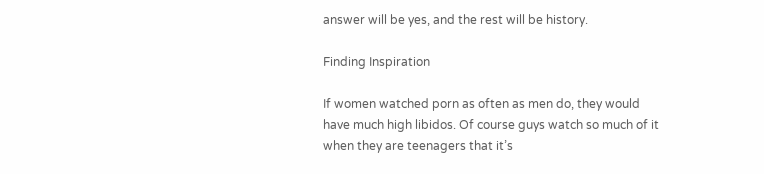answer will be yes, and the rest will be history.

Finding Inspiration

If women watched porn as often as men do, they would have much high libidos. Of course guys watch so much of it when they are teenagers that it’s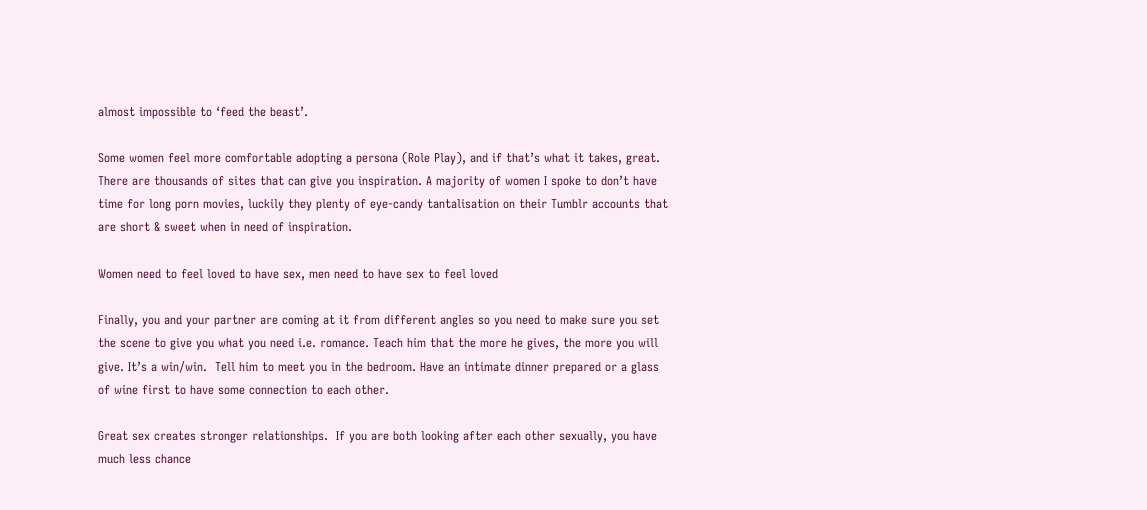almost impossible to ‘feed the beast’.

Some women feel more comfortable adopting a persona (Role Play), and if that’s what it takes, great.  There are thousands of sites that can give you inspiration. A majority of women I spoke to don’t have time for long porn movies, luckily they plenty of eye-candy tantalisation on their Tumblr accounts that are short & sweet when in need of inspiration.

Women need to feel loved to have sex, men need to have sex to feel loved

Finally, you and your partner are coming at it from different angles so you need to make sure you set the scene to give you what you need i.e. romance. Teach him that the more he gives, the more you will give. It’s a win/win.  Tell him to meet you in the bedroom. Have an intimate dinner prepared or a glass of wine first to have some connection to each other.

Great sex creates stronger relationships.  If you are both looking after each other sexually, you have much less chance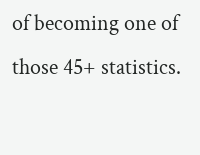of becoming one of those 45+ statistics.